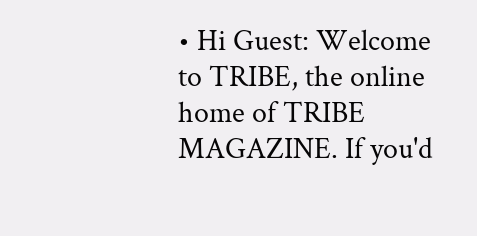• Hi Guest: Welcome to TRIBE, the online home of TRIBE MAGAZINE. If you'd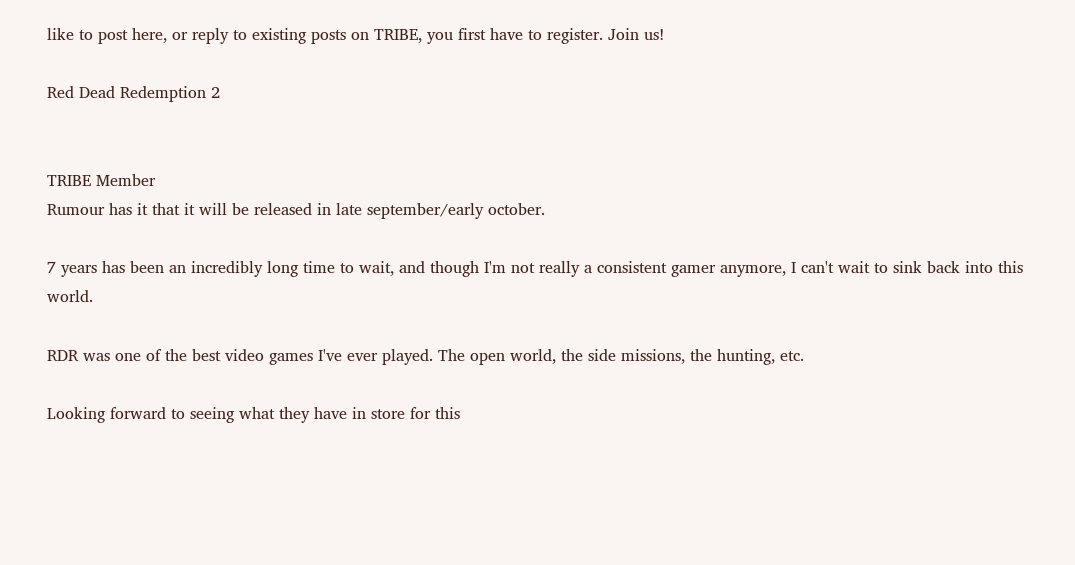like to post here, or reply to existing posts on TRIBE, you first have to register. Join us!

Red Dead Redemption 2


TRIBE Member
Rumour has it that it will be released in late september/early october.

7 years has been an incredibly long time to wait, and though I'm not really a consistent gamer anymore, I can't wait to sink back into this world.

RDR was one of the best video games I've ever played. The open world, the side missions, the hunting, etc.

Looking forward to seeing what they have in store for this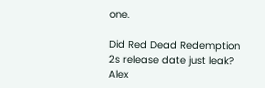one.

Did Red Dead Redemption 2s release date just leak?
Alex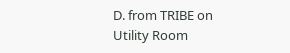D. from TRIBE on Utility Room